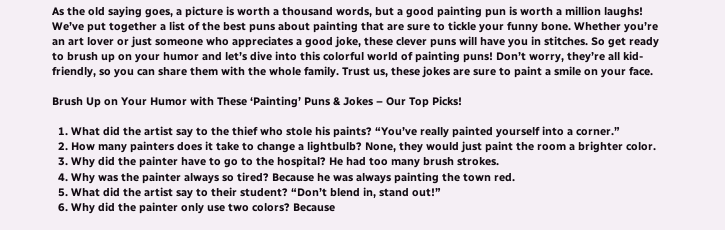As the old saying goes, a picture is worth a thousand words, but a good painting pun is worth a million laughs! We’ve put together a list of the best puns about painting that are sure to tickle your funny bone. Whether you’re an art lover or just someone who appreciates a good joke, these clever puns will have you in stitches. So get ready to brush up on your humor and let’s dive into this colorful world of painting puns! Don’t worry, they’re all kid-friendly, so you can share them with the whole family. Trust us, these jokes are sure to paint a smile on your face.

Brush Up on Your Humor with These ‘Painting’ Puns & Jokes – Our Top Picks!

  1. What did the artist say to the thief who stole his paints? “You’ve really painted yourself into a corner.”
  2. How many painters does it take to change a lightbulb? None, they would just paint the room a brighter color.
  3. Why did the painter have to go to the hospital? He had too many brush strokes.
  4. Why was the painter always so tired? Because he was always painting the town red.
  5. What did the artist say to their student? “Don’t blend in, stand out!”
  6. Why did the painter only use two colors? Because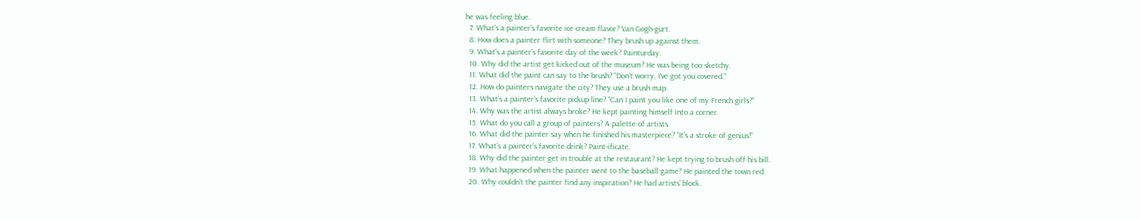he was feeling blue.
  7. What’s a painter’s favorite ice cream flavor? Van Gogh-gurt.
  8. How does a painter flirt with someone? They brush up against them.
  9. What’s a painter’s favorite day of the week? Painturday.
  10. Why did the artist get kicked out of the museum? He was being too sketchy.
  11. What did the paint can say to the brush? “Don’t worry, I’ve got you covered.”
  12. How do painters navigate the city? They use a brush map.
  13. What’s a painter’s favorite pickup line? “Can I paint you like one of my French girls?”
  14. Why was the artist always broke? He kept painting himself into a corner.
  15. What do you call a group of painters? A palette of artists.
  16. What did the painter say when he finished his masterpiece? “It’s a stroke of genius!”
  17. What’s a painter’s favorite drink? Paint-ificate.
  18. Why did the painter get in trouble at the restaurant? He kept trying to brush off his bill.
  19. What happened when the painter went to the baseball game? He painted the town red.
  20. Why couldn’t the painter find any inspiration? He had artists’ block.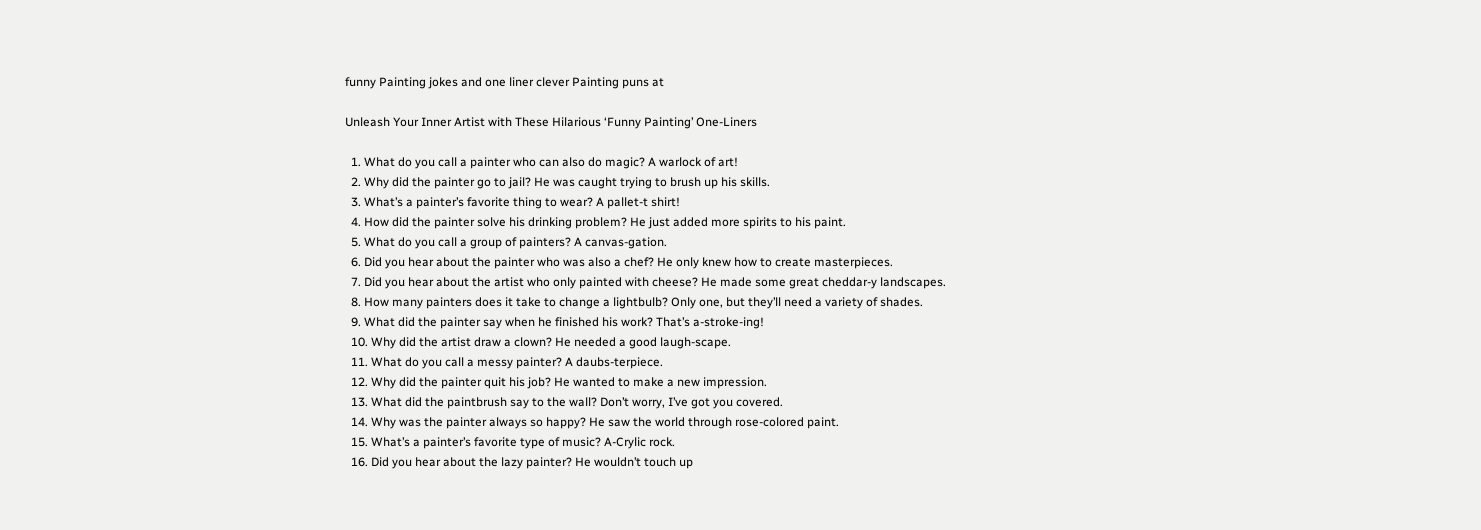funny Painting jokes and one liner clever Painting puns at

Unleash Your Inner Artist with These Hilarious ‘Funny Painting’ One-Liners

  1. What do you call a painter who can also do magic? A warlock of art!
  2. Why did the painter go to jail? He was caught trying to brush up his skills.
  3. What’s a painter’s favorite thing to wear? A pallet-t shirt!
  4. How did the painter solve his drinking problem? He just added more spirits to his paint.
  5. What do you call a group of painters? A canvas-gation.
  6. Did you hear about the painter who was also a chef? He only knew how to create masterpieces.
  7. Did you hear about the artist who only painted with cheese? He made some great cheddar-y landscapes.
  8. How many painters does it take to change a lightbulb? Only one, but they’ll need a variety of shades.
  9. What did the painter say when he finished his work? That’s a-stroke-ing!
  10. Why did the artist draw a clown? He needed a good laugh-scape.
  11. What do you call a messy painter? A daubs-terpiece.
  12. Why did the painter quit his job? He wanted to make a new impression.
  13. What did the paintbrush say to the wall? Don’t worry, I’ve got you covered.
  14. Why was the painter always so happy? He saw the world through rose-colored paint.
  15. What’s a painter’s favorite type of music? A-Crylic rock.
  16. Did you hear about the lazy painter? He wouldn’t touch up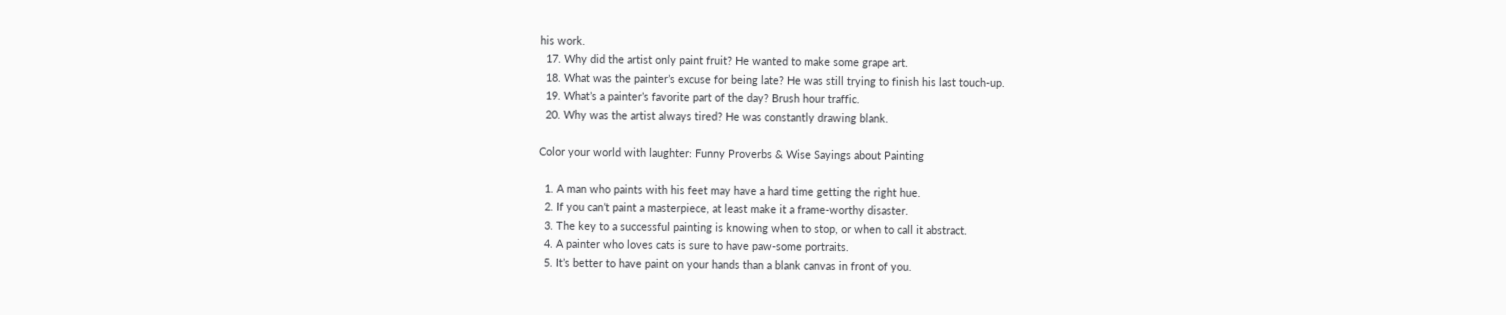his work.
  17. Why did the artist only paint fruit? He wanted to make some grape art.
  18. What was the painter’s excuse for being late? He was still trying to finish his last touch-up.
  19. What’s a painter’s favorite part of the day? Brush hour traffic.
  20. Why was the artist always tired? He was constantly drawing blank.

Color your world with laughter: Funny Proverbs & Wise Sayings about Painting

  1. A man who paints with his feet may have a hard time getting the right hue.
  2. If you can’t paint a masterpiece, at least make it a frame-worthy disaster.
  3. The key to a successful painting is knowing when to stop, or when to call it abstract.
  4. A painter who loves cats is sure to have paw-some portraits.
  5. It’s better to have paint on your hands than a blank canvas in front of you.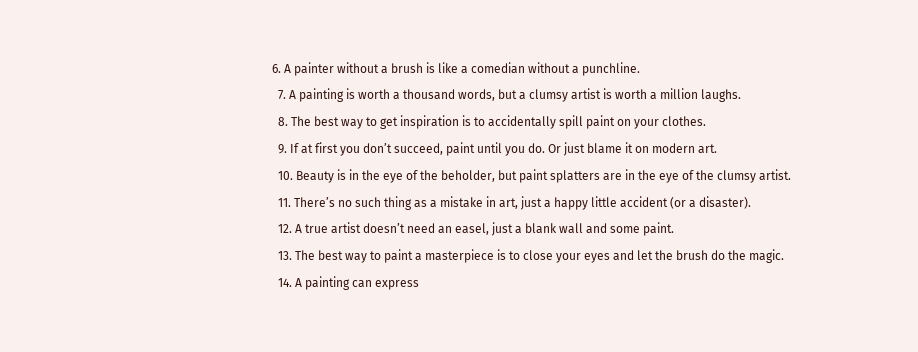6. A painter without a brush is like a comedian without a punchline.
  7. A painting is worth a thousand words, but a clumsy artist is worth a million laughs.
  8. The best way to get inspiration is to accidentally spill paint on your clothes.
  9. If at first you don’t succeed, paint until you do. Or just blame it on modern art.
  10. Beauty is in the eye of the beholder, but paint splatters are in the eye of the clumsy artist.
  11. There’s no such thing as a mistake in art, just a happy little accident (or a disaster).
  12. A true artist doesn’t need an easel, just a blank wall and some paint.
  13. The best way to paint a masterpiece is to close your eyes and let the brush do the magic.
  14. A painting can express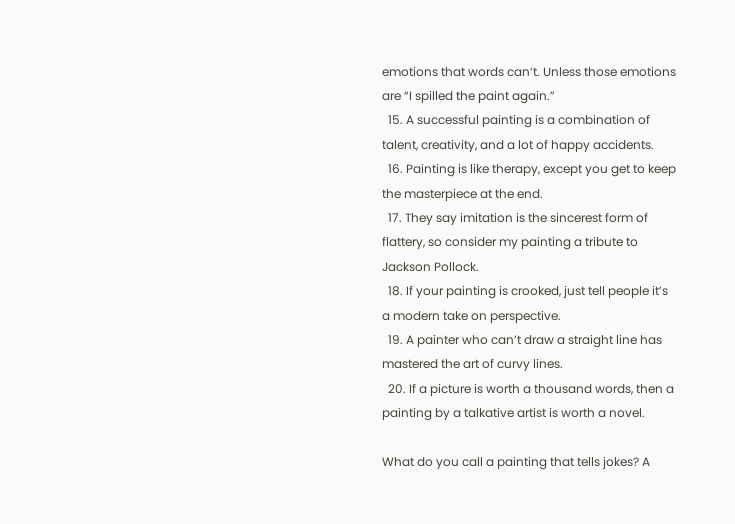emotions that words can’t. Unless those emotions are “I spilled the paint again.”
  15. A successful painting is a combination of talent, creativity, and a lot of happy accidents.
  16. Painting is like therapy, except you get to keep the masterpiece at the end.
  17. They say imitation is the sincerest form of flattery, so consider my painting a tribute to Jackson Pollock.
  18. If your painting is crooked, just tell people it’s a modern take on perspective.
  19. A painter who can’t draw a straight line has mastered the art of curvy lines.
  20. If a picture is worth a thousand words, then a painting by a talkative artist is worth a novel.

What do you call a painting that tells jokes? A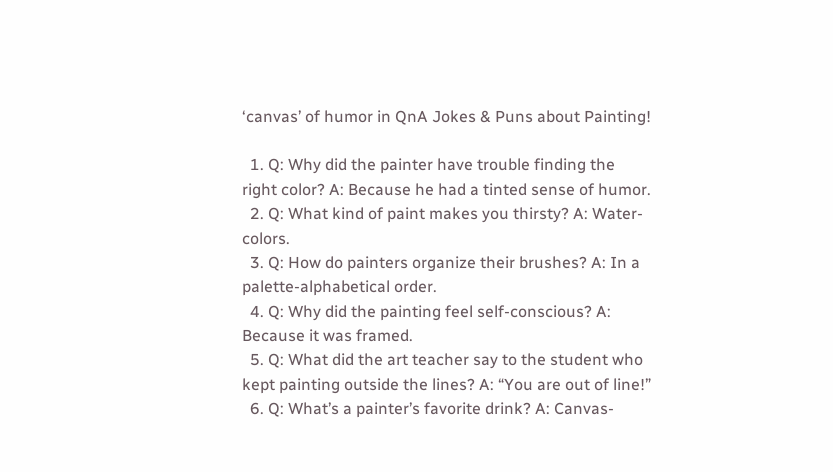‘canvas’ of humor in QnA Jokes & Puns about Painting!

  1. Q: Why did the painter have trouble finding the right color? A: Because he had a tinted sense of humor.
  2. Q: What kind of paint makes you thirsty? A: Water-colors.
  3. Q: How do painters organize their brushes? A: In a palette-alphabetical order.
  4. Q: Why did the painting feel self-conscious? A: Because it was framed.
  5. Q: What did the art teacher say to the student who kept painting outside the lines? A: “You are out of line!”
  6. Q: What’s a painter’s favorite drink? A: Canvas-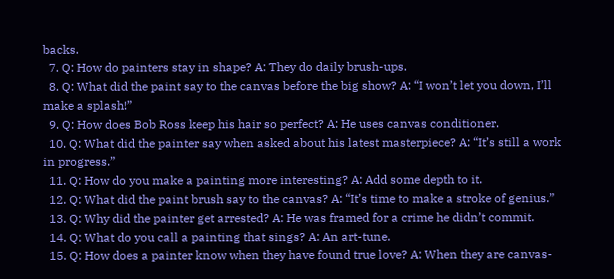backs.
  7. Q: How do painters stay in shape? A: They do daily brush-ups.
  8. Q: What did the paint say to the canvas before the big show? A: “I won’t let you down, I’ll make a splash!”
  9. Q: How does Bob Ross keep his hair so perfect? A: He uses canvas conditioner.
  10. Q: What did the painter say when asked about his latest masterpiece? A: “It’s still a work in progress.”
  11. Q: How do you make a painting more interesting? A: Add some depth to it.
  12. Q: What did the paint brush say to the canvas? A: “It’s time to make a stroke of genius.”
  13. Q: Why did the painter get arrested? A: He was framed for a crime he didn’t commit.
  14. Q: What do you call a painting that sings? A: An art-tune.
  15. Q: How does a painter know when they have found true love? A: When they are canvas-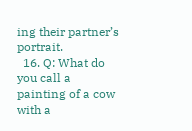ing their partner’s portrait.
  16. Q: What do you call a painting of a cow with a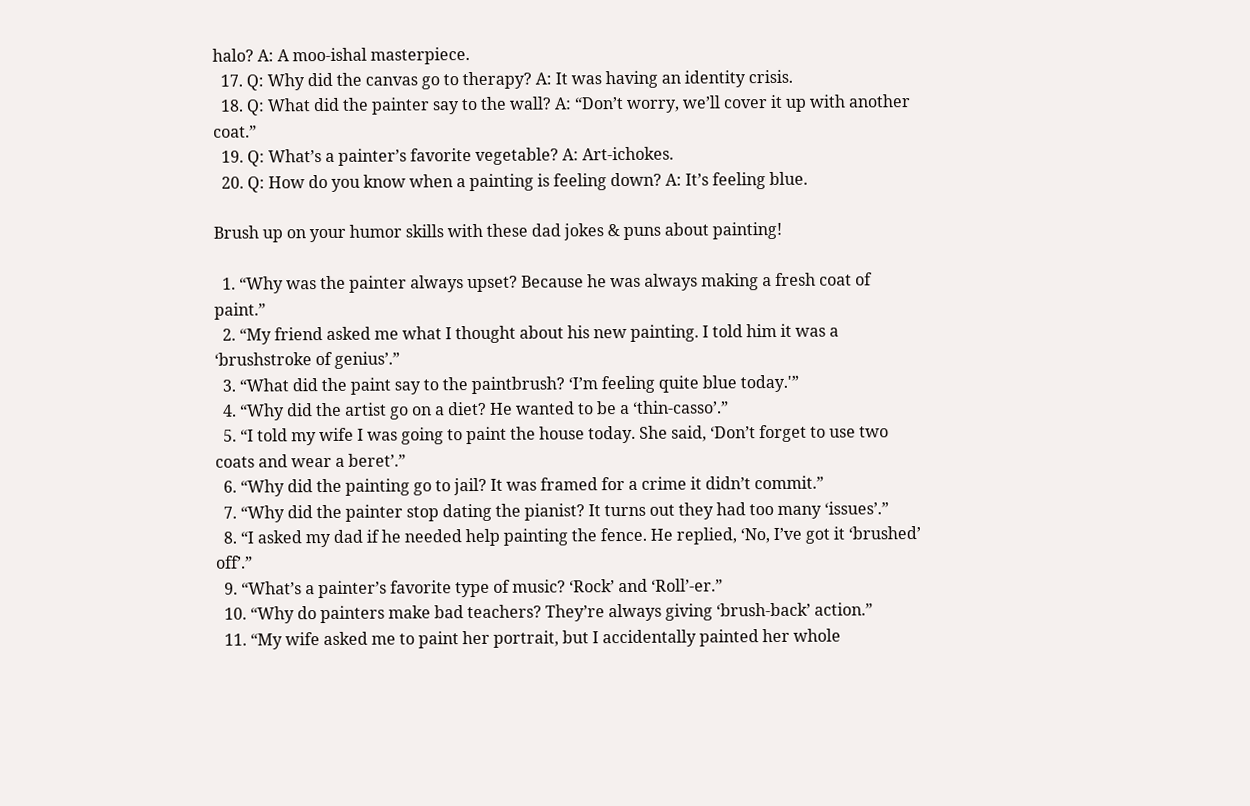halo? A: A moo-ishal masterpiece.
  17. Q: Why did the canvas go to therapy? A: It was having an identity crisis.
  18. Q: What did the painter say to the wall? A: “Don’t worry, we’ll cover it up with another coat.”
  19. Q: What’s a painter’s favorite vegetable? A: Art-ichokes.
  20. Q: How do you know when a painting is feeling down? A: It’s feeling blue.

Brush up on your humor skills with these dad jokes & puns about painting!

  1. “Why was the painter always upset? Because he was always making a fresh coat of paint.”
  2. “My friend asked me what I thought about his new painting. I told him it was a ‘brushstroke of genius’.”
  3. “What did the paint say to the paintbrush? ‘I’m feeling quite blue today.'”
  4. “Why did the artist go on a diet? He wanted to be a ‘thin-casso’.”
  5. “I told my wife I was going to paint the house today. She said, ‘Don’t forget to use two coats and wear a beret’.”
  6. “Why did the painting go to jail? It was framed for a crime it didn’t commit.”
  7. “Why did the painter stop dating the pianist? It turns out they had too many ‘issues’.”
  8. “I asked my dad if he needed help painting the fence. He replied, ‘No, I’ve got it ‘brushed’ off’.”
  9. “What’s a painter’s favorite type of music? ‘Rock’ and ‘Roll’-er.”
  10. “Why do painters make bad teachers? They’re always giving ‘brush-back’ action.”
  11. “My wife asked me to paint her portrait, but I accidentally painted her whole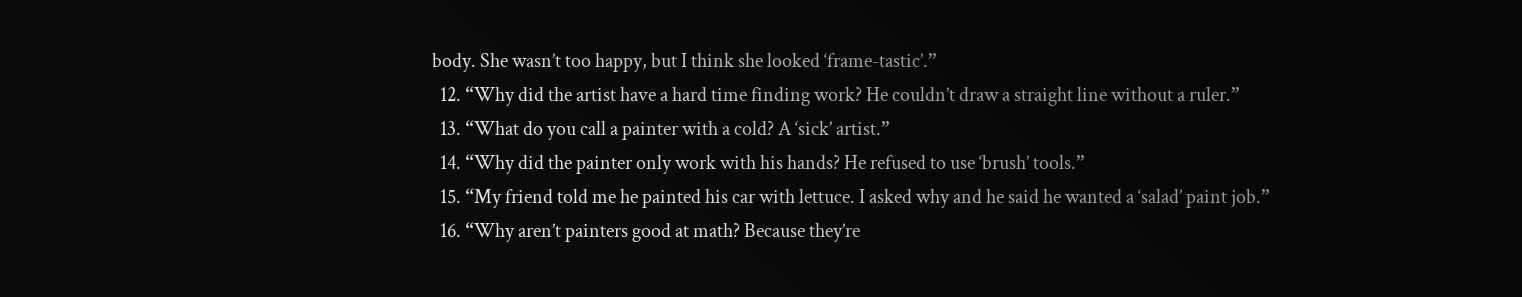body. She wasn’t too happy, but I think she looked ‘frame-tastic’.”
  12. “Why did the artist have a hard time finding work? He couldn’t draw a straight line without a ruler.”
  13. “What do you call a painter with a cold? A ‘sick’ artist.”
  14. “Why did the painter only work with his hands? He refused to use ‘brush’ tools.”
  15. “My friend told me he painted his car with lettuce. I asked why and he said he wanted a ‘salad’ paint job.”
  16. “Why aren’t painters good at math? Because they’re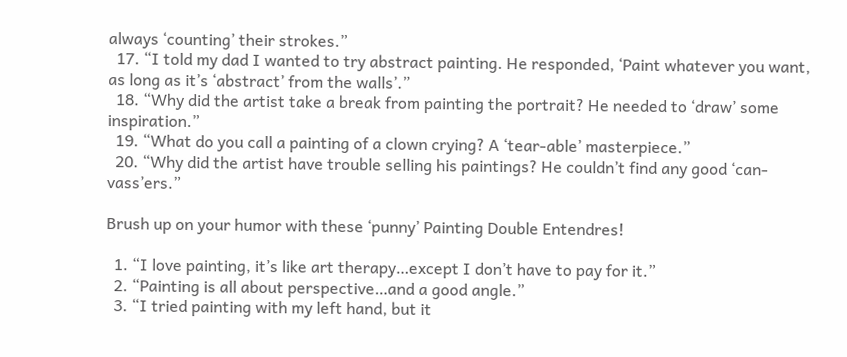always ‘counting’ their strokes.”
  17. “I told my dad I wanted to try abstract painting. He responded, ‘Paint whatever you want, as long as it’s ‘abstract’ from the walls’.”
  18. “Why did the artist take a break from painting the portrait? He needed to ‘draw’ some inspiration.”
  19. “What do you call a painting of a clown crying? A ‘tear-able’ masterpiece.”
  20. “Why did the artist have trouble selling his paintings? He couldn’t find any good ‘can-vass’ers.”

Brush up on your humor with these ‘punny’ Painting Double Entendres!

  1. “I love painting, it’s like art therapy…except I don’t have to pay for it.”
  2. “Painting is all about perspective…and a good angle.”
  3. “I tried painting with my left hand, but it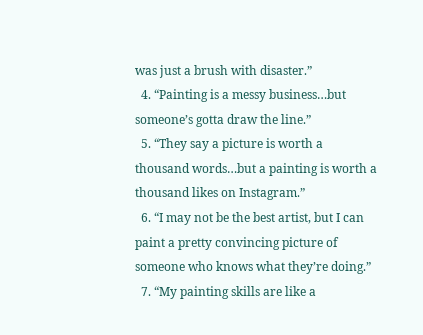was just a brush with disaster.”
  4. “Painting is a messy business…but someone’s gotta draw the line.”
  5. “They say a picture is worth a thousand words…but a painting is worth a thousand likes on Instagram.”
  6. “I may not be the best artist, but I can paint a pretty convincing picture of someone who knows what they’re doing.”
  7. “My painting skills are like a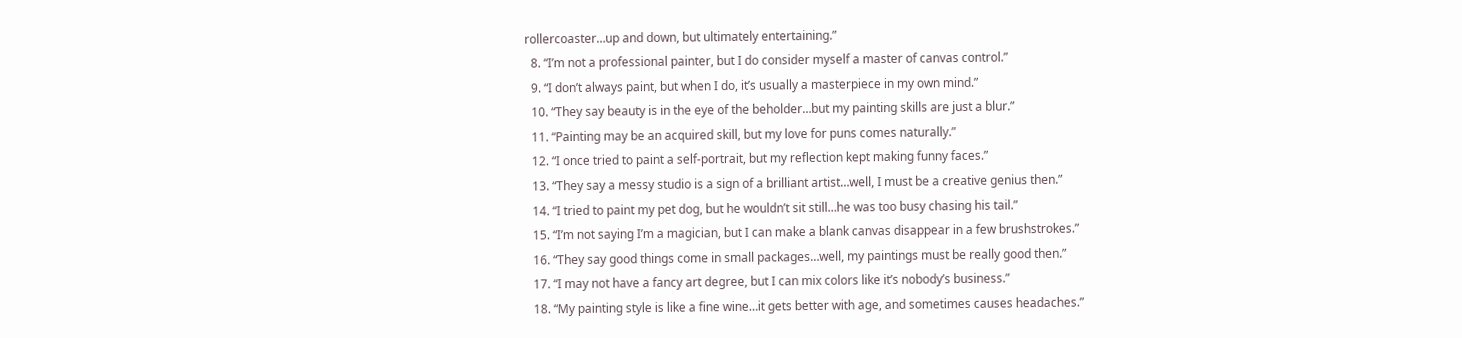rollercoaster…up and down, but ultimately entertaining.”
  8. “I’m not a professional painter, but I do consider myself a master of canvas control.”
  9. “I don’t always paint, but when I do, it’s usually a masterpiece in my own mind.”
  10. “They say beauty is in the eye of the beholder…but my painting skills are just a blur.”
  11. “Painting may be an acquired skill, but my love for puns comes naturally.”
  12. “I once tried to paint a self-portrait, but my reflection kept making funny faces.”
  13. “They say a messy studio is a sign of a brilliant artist…well, I must be a creative genius then.”
  14. “I tried to paint my pet dog, but he wouldn’t sit still…he was too busy chasing his tail.”
  15. “I’m not saying I’m a magician, but I can make a blank canvas disappear in a few brushstrokes.”
  16. “They say good things come in small packages…well, my paintings must be really good then.”
  17. “I may not have a fancy art degree, but I can mix colors like it’s nobody’s business.”
  18. “My painting style is like a fine wine…it gets better with age, and sometimes causes headaches.”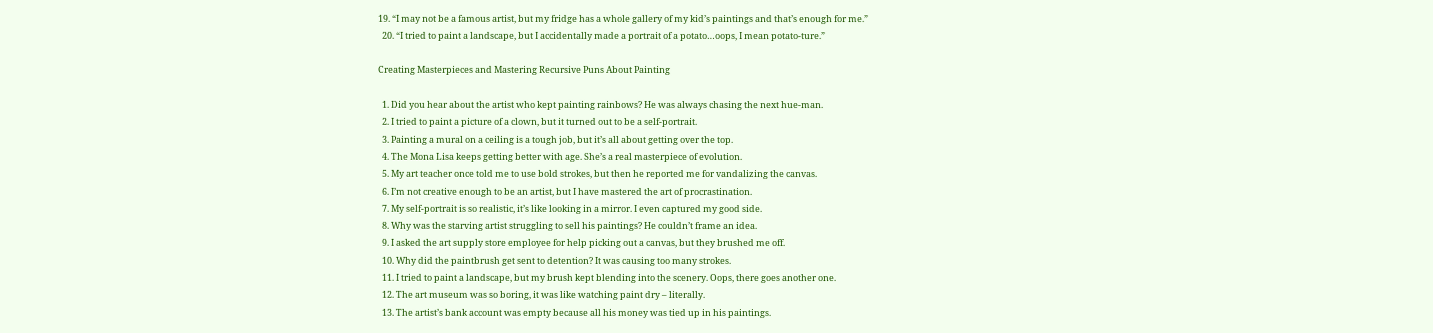19. “I may not be a famous artist, but my fridge has a whole gallery of my kid’s paintings and that’s enough for me.”
  20. “I tried to paint a landscape, but I accidentally made a portrait of a potato…oops, I mean potato-ture.”

Creating Masterpieces and Mastering Recursive Puns About Painting

  1. Did you hear about the artist who kept painting rainbows? He was always chasing the next hue-man.
  2. I tried to paint a picture of a clown, but it turned out to be a self-portrait.
  3. Painting a mural on a ceiling is a tough job, but it’s all about getting over the top.
  4. The Mona Lisa keeps getting better with age. She’s a real masterpiece of evolution.
  5. My art teacher once told me to use bold strokes, but then he reported me for vandalizing the canvas.
  6. I’m not creative enough to be an artist, but I have mastered the art of procrastination.
  7. My self-portrait is so realistic, it’s like looking in a mirror. I even captured my good side.
  8. Why was the starving artist struggling to sell his paintings? He couldn’t frame an idea.
  9. I asked the art supply store employee for help picking out a canvas, but they brushed me off.
  10. Why did the paintbrush get sent to detention? It was causing too many strokes.
  11. I tried to paint a landscape, but my brush kept blending into the scenery. Oops, there goes another one.
  12. The art museum was so boring, it was like watching paint dry – literally.
  13. The artist’s bank account was empty because all his money was tied up in his paintings.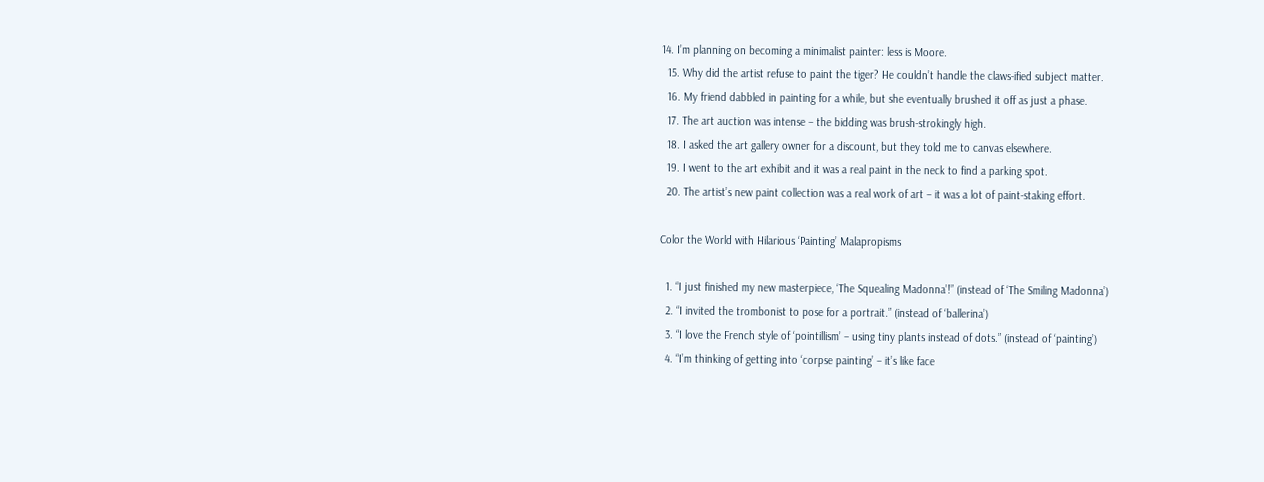14. I’m planning on becoming a minimalist painter: less is Moore.
  15. Why did the artist refuse to paint the tiger? He couldn’t handle the claws-ified subject matter.
  16. My friend dabbled in painting for a while, but she eventually brushed it off as just a phase.
  17. The art auction was intense – the bidding was brush-strokingly high.
  18. I asked the art gallery owner for a discount, but they told me to canvas elsewhere.
  19. I went to the art exhibit and it was a real paint in the neck to find a parking spot.
  20. The artist’s new paint collection was a real work of art – it was a lot of paint-staking effort.

Color the World with Hilarious ‘Painting’ Malapropisms

  1. “I just finished my new masterpiece, ‘The Squealing Madonna’!” (instead of ‘The Smiling Madonna’)
  2. “I invited the trombonist to pose for a portrait.” (instead of ‘ballerina’)
  3. “I love the French style of ‘pointillism’ – using tiny plants instead of dots.” (instead of ‘painting’)
  4. “I’m thinking of getting into ‘corpse painting’ – it’s like face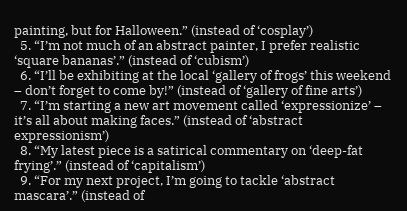painting, but for Halloween.” (instead of ‘cosplay’)
  5. “I’m not much of an abstract painter, I prefer realistic ‘square bananas’.” (instead of ‘cubism’)
  6. “I’ll be exhibiting at the local ‘gallery of frogs’ this weekend – don’t forget to come by!” (instead of ‘gallery of fine arts’)
  7. “I’m starting a new art movement called ‘expressionize’ – it’s all about making faces.” (instead of ‘abstract expressionism’)
  8. “My latest piece is a satirical commentary on ‘deep-fat frying’.” (instead of ‘capitalism’)
  9. “For my next project, I’m going to tackle ‘abstract mascara’.” (instead of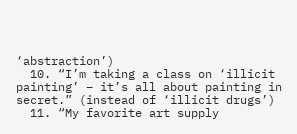‘abstraction’)
  10. “I’m taking a class on ‘illicit painting’ – it’s all about painting in secret.” (instead of ‘illicit drugs’)
  11. “My favorite art supply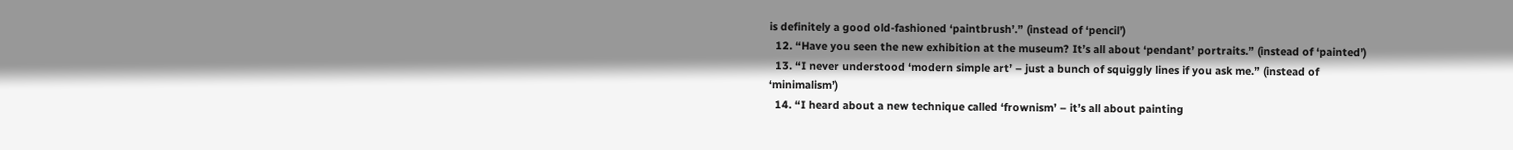is definitely a good old-fashioned ‘paintbrush’.” (instead of ‘pencil’)
  12. “Have you seen the new exhibition at the museum? It’s all about ‘pendant’ portraits.” (instead of ‘painted’)
  13. “I never understood ‘modern simple art’ – just a bunch of squiggly lines if you ask me.” (instead of ‘minimalism’)
  14. “I heard about a new technique called ‘frownism’ – it’s all about painting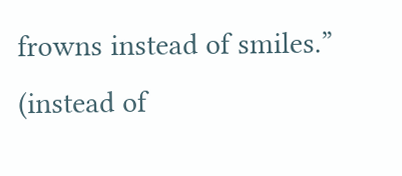frowns instead of smiles.” (instead of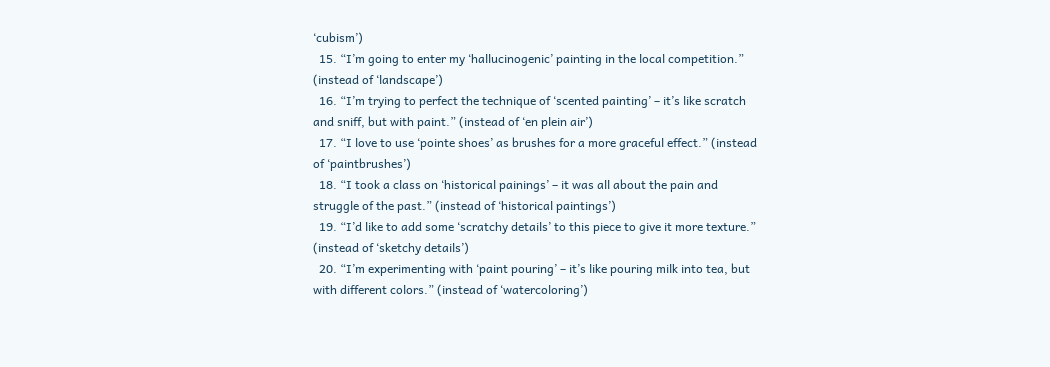‘cubism’)
  15. “I’m going to enter my ‘hallucinogenic’ painting in the local competition.” (instead of ‘landscape’)
  16. “I’m trying to perfect the technique of ‘scented painting’ – it’s like scratch and sniff, but with paint.” (instead of ‘en plein air’)
  17. “I love to use ‘pointe shoes’ as brushes for a more graceful effect.” (instead of ‘paintbrushes’)
  18. “I took a class on ‘historical painings’ – it was all about the pain and struggle of the past.” (instead of ‘historical paintings’)
  19. “I’d like to add some ‘scratchy details’ to this piece to give it more texture.” (instead of ‘sketchy details’)
  20. “I’m experimenting with ‘paint pouring’ – it’s like pouring milk into tea, but with different colors.” (instead of ‘watercoloring’)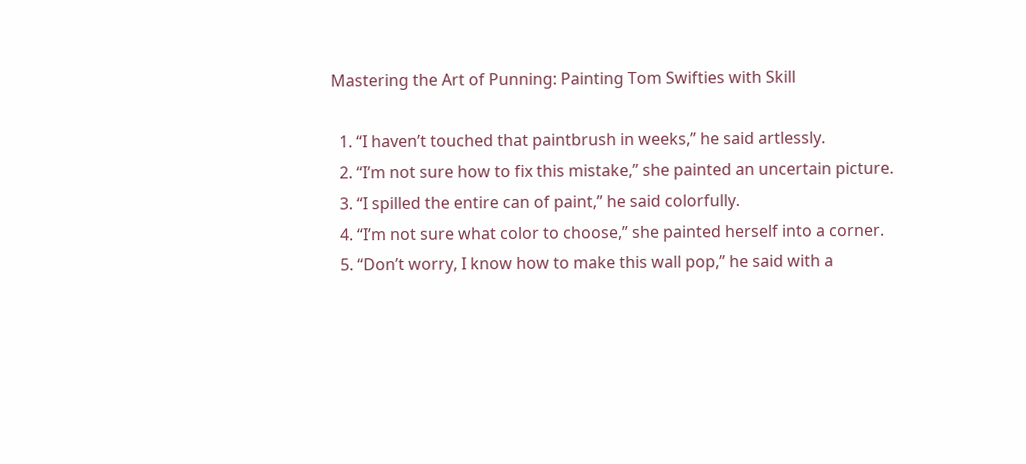Mastering the Art of Punning: Painting Tom Swifties with Skill

  1. “I haven’t touched that paintbrush in weeks,” he said artlessly.
  2. “I’m not sure how to fix this mistake,” she painted an uncertain picture.
  3. “I spilled the entire can of paint,” he said colorfully.
  4. “I’m not sure what color to choose,” she painted herself into a corner.
  5. “Don’t worry, I know how to make this wall pop,” he said with a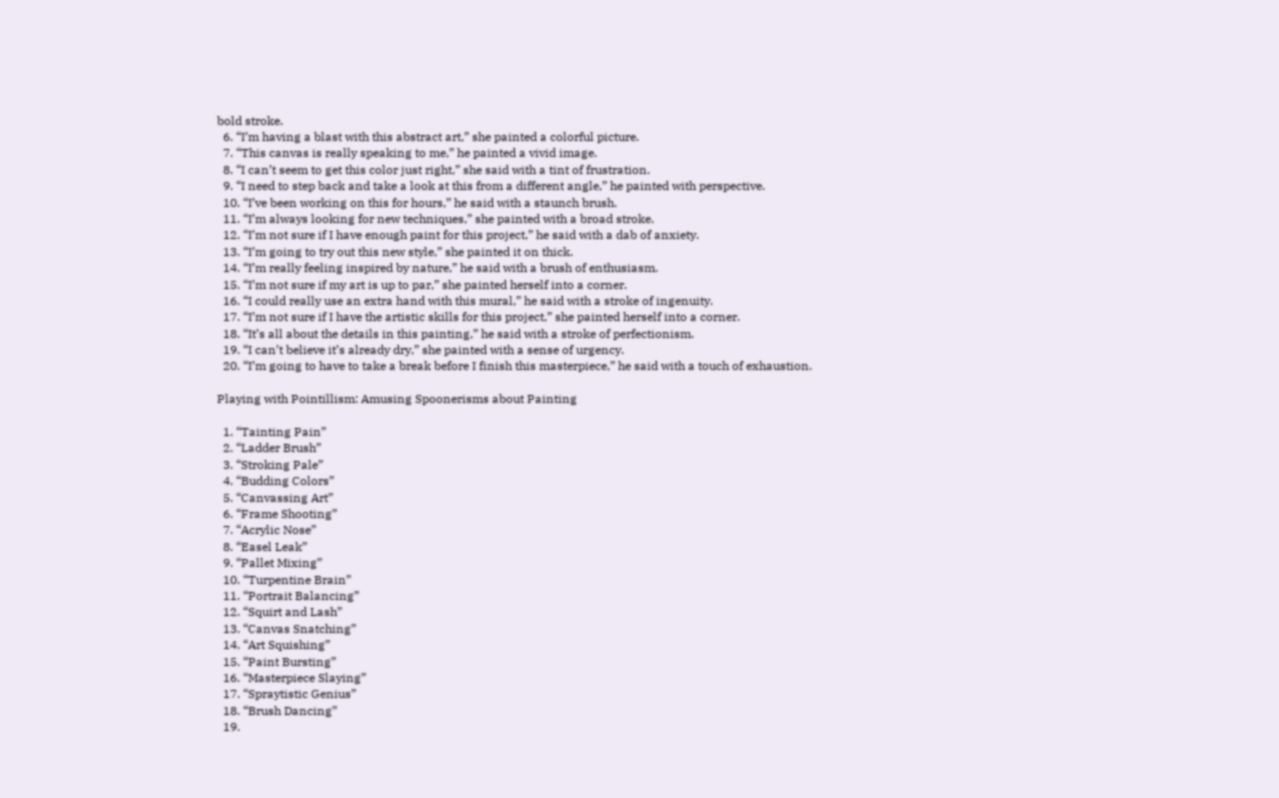bold stroke.
  6. “I’m having a blast with this abstract art,” she painted a colorful picture.
  7. “This canvas is really speaking to me,” he painted a vivid image.
  8. “I can’t seem to get this color just right,” she said with a tint of frustration.
  9. “I need to step back and take a look at this from a different angle,” he painted with perspective.
  10. “I’ve been working on this for hours,” he said with a staunch brush.
  11. “I’m always looking for new techniques,” she painted with a broad stroke.
  12. “I’m not sure if I have enough paint for this project,” he said with a dab of anxiety.
  13. “I’m going to try out this new style,” she painted it on thick.
  14. “I’m really feeling inspired by nature,” he said with a brush of enthusiasm.
  15. “I’m not sure if my art is up to par,” she painted herself into a corner.
  16. “I could really use an extra hand with this mural,” he said with a stroke of ingenuity.
  17. “I’m not sure if I have the artistic skills for this project,” she painted herself into a corner.
  18. “It’s all about the details in this painting,” he said with a stroke of perfectionism.
  19. “I can’t believe it’s already dry,” she painted with a sense of urgency.
  20. “I’m going to have to take a break before I finish this masterpiece,” he said with a touch of exhaustion.

Playing with Pointillism: Amusing Spoonerisms about Painting

  1. “Tainting Pain”
  2. “Ladder Brush”
  3. “Stroking Pale”
  4. “Budding Colors”
  5. “Canvassing Art”
  6. “Frame Shooting”
  7. “Acrylic Nose”
  8. “Easel Leak”
  9. “Pallet Mixing”
  10. “Turpentine Brain”
  11. “Portrait Balancing”
  12. “Squirt and Lash”
  13. “Canvas Snatching”
  14. “Art Squishing”
  15. “Paint Bursting”
  16. “Masterpiece Slaying”
  17. “Spraytistic Genius”
  18. “Brush Dancing”
  19.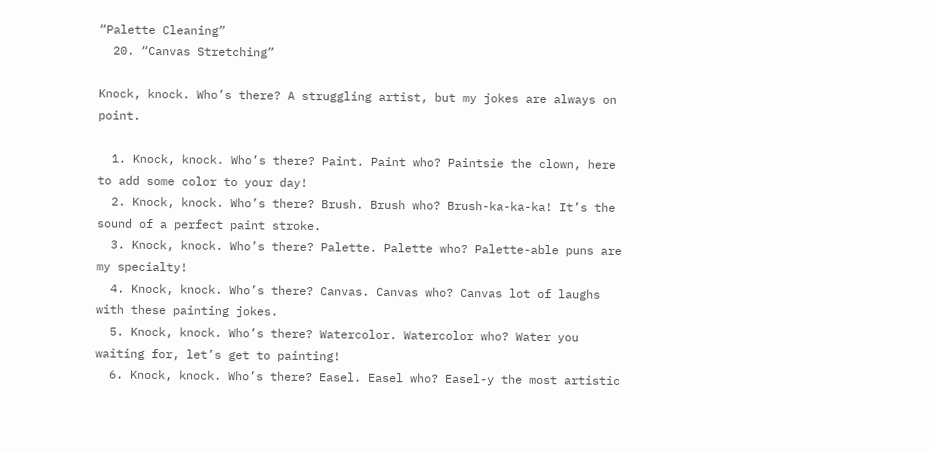“Palette Cleaning”
  20. “Canvas Stretching”

Knock, knock. Who’s there? A struggling artist, but my jokes are always on point.

  1. Knock, knock. Who’s there? Paint. Paint who? Paintsie the clown, here to add some color to your day!
  2. Knock, knock. Who’s there? Brush. Brush who? Brush-ka-ka-ka! It’s the sound of a perfect paint stroke.
  3. Knock, knock. Who’s there? Palette. Palette who? Palette-able puns are my specialty!
  4. Knock, knock. Who’s there? Canvas. Canvas who? Canvas lot of laughs with these painting jokes.
  5. Knock, knock. Who’s there? Watercolor. Watercolor who? Water you waiting for, let’s get to painting!
  6. Knock, knock. Who’s there? Easel. Easel who? Easel-y the most artistic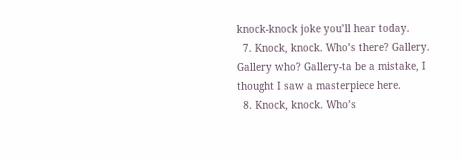knock-knock joke you’ll hear today.
  7. Knock, knock. Who’s there? Gallery. Gallery who? Gallery-ta be a mistake, I thought I saw a masterpiece here.
  8. Knock, knock. Who’s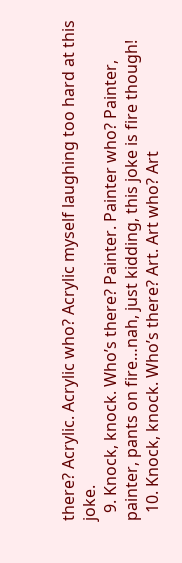there? Acrylic. Acrylic who? Acrylic myself laughing too hard at this joke.
  9. Knock, knock. Who’s there? Painter. Painter who? Painter, painter, pants on fire…nah, just kidding, this joke is fire though!
  10. Knock, knock. Who’s there? Art. Art who? Art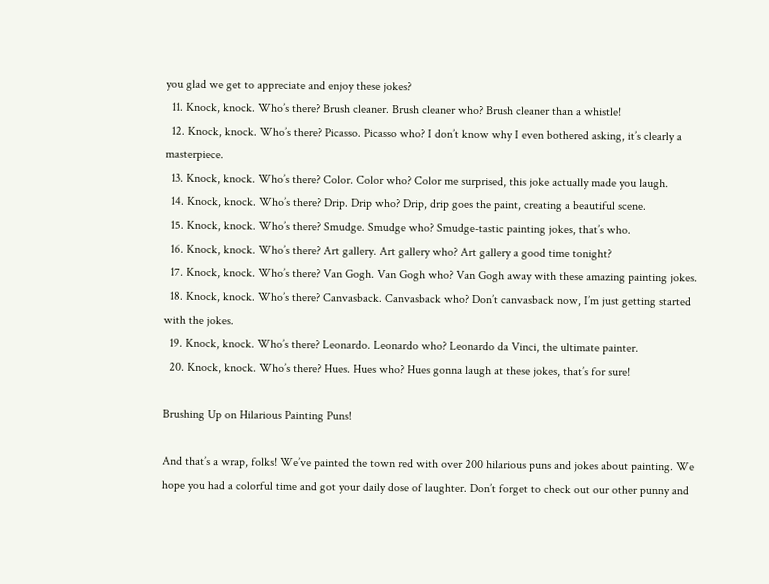you glad we get to appreciate and enjoy these jokes?
  11. Knock, knock. Who’s there? Brush cleaner. Brush cleaner who? Brush cleaner than a whistle!
  12. Knock, knock. Who’s there? Picasso. Picasso who? I don’t know why I even bothered asking, it’s clearly a masterpiece.
  13. Knock, knock. Who’s there? Color. Color who? Color me surprised, this joke actually made you laugh.
  14. Knock, knock. Who’s there? Drip. Drip who? Drip, drip goes the paint, creating a beautiful scene.
  15. Knock, knock. Who’s there? Smudge. Smudge who? Smudge-tastic painting jokes, that’s who.
  16. Knock, knock. Who’s there? Art gallery. Art gallery who? Art gallery a good time tonight?
  17. Knock, knock. Who’s there? Van Gogh. Van Gogh who? Van Gogh away with these amazing painting jokes.
  18. Knock, knock. Who’s there? Canvasback. Canvasback who? Don’t canvasback now, I’m just getting started with the jokes.
  19. Knock, knock. Who’s there? Leonardo. Leonardo who? Leonardo da Vinci, the ultimate painter.
  20. Knock, knock. Who’s there? Hues. Hues who? Hues gonna laugh at these jokes, that’s for sure!

Brushing Up on Hilarious Painting Puns!

And that’s a wrap, folks! We’ve painted the town red with over 200 hilarious puns and jokes about painting. We hope you had a colorful time and got your daily dose of laughter. Don’t forget to check out our other punny and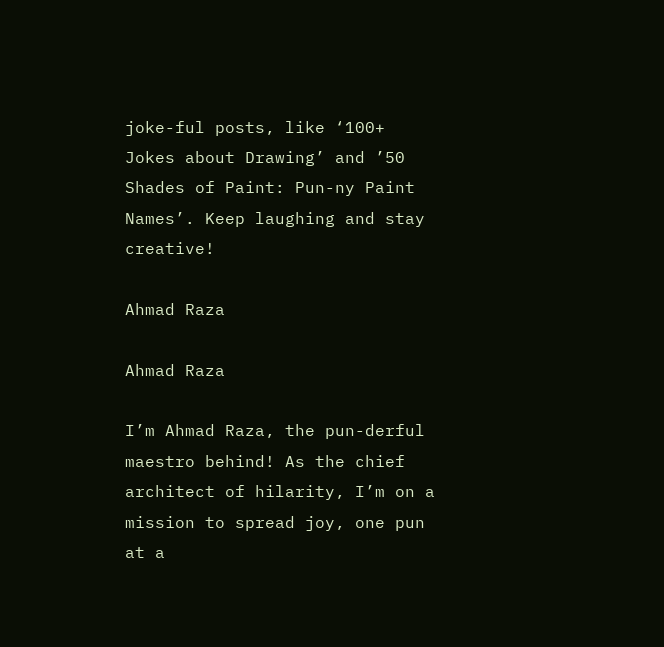joke-ful posts, like ‘100+ Jokes about Drawing’ and ’50 Shades of Paint: Pun-ny Paint Names’. Keep laughing and stay creative!

Ahmad Raza

Ahmad Raza

I’m Ahmad Raza, the pun-derful maestro behind! As the chief architect of hilarity, I’m on a mission to spread joy, one pun at a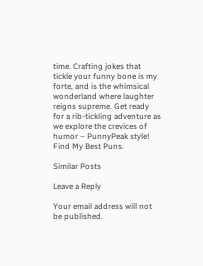time. Crafting jokes that tickle your funny bone is my forte, and is the whimsical wonderland where laughter reigns supreme. Get ready for a rib-tickling adventure as we explore the crevices of humor – PunnyPeak style! Find My Best Puns.

Similar Posts

Leave a Reply

Your email address will not be published.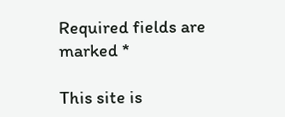Required fields are marked *

This site is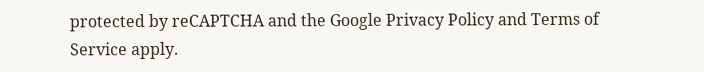protected by reCAPTCHA and the Google Privacy Policy and Terms of Service apply.